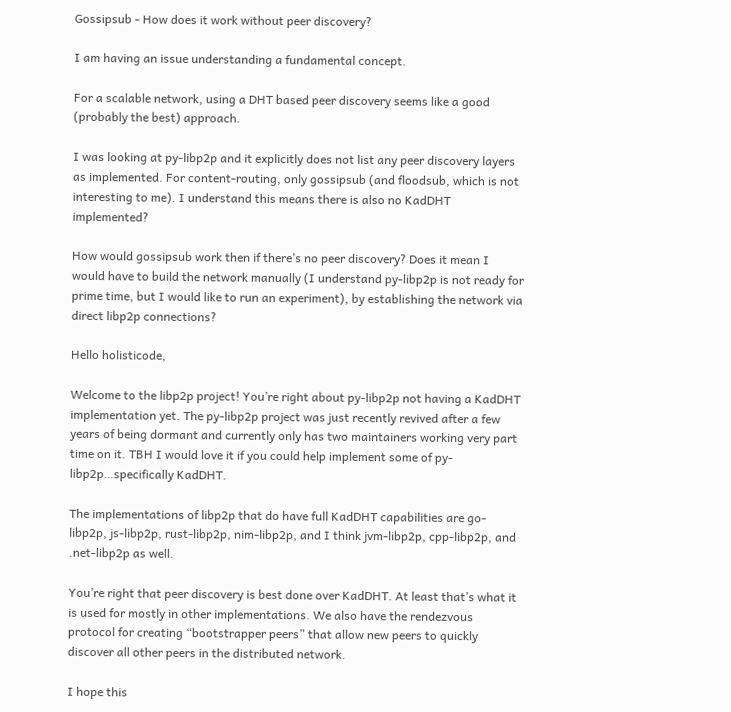Gossipsub - How does it work without peer discovery?

I am having an issue understanding a fundamental concept.

For a scalable network, using a DHT based peer discovery seems like a good (probably the best) approach.

I was looking at py-libp2p and it explicitly does not list any peer discovery layers as implemented. For content-routing, only gossipsub (and floodsub, which is not interesting to me). I understand this means there is also no KadDHT implemented?

How would gossipsub work then if there’s no peer discovery? Does it mean I would have to build the network manually (I understand py-libp2p is not ready for prime time, but I would like to run an experiment), by establishing the network via direct libp2p connections?

Hello holisticode,

Welcome to the libp2p project! You’re right about py-libp2p not having a KadDHT implementation yet. The py-libp2p project was just recently revived after a few years of being dormant and currently only has two maintainers working very part time on it. TBH I would love it if you could help implement some of py-libp2p…specifically KadDHT.

The implementations of libp2p that do have full KadDHT capabilities are go-libp2p, js-libp2p, rust-libp2p, nim-libp2p, and I think jvm-libp2p, cpp-libp2p, and .net-libp2p as well.

You’re right that peer discovery is best done over KadDHT. At least that’s what it is used for mostly in other implementations. We also have the rendezvous protocol for creating “bootstrapper peers” that allow new peers to quickly discover all other peers in the distributed network.

I hope this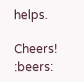helps.

Cheers! :beers: